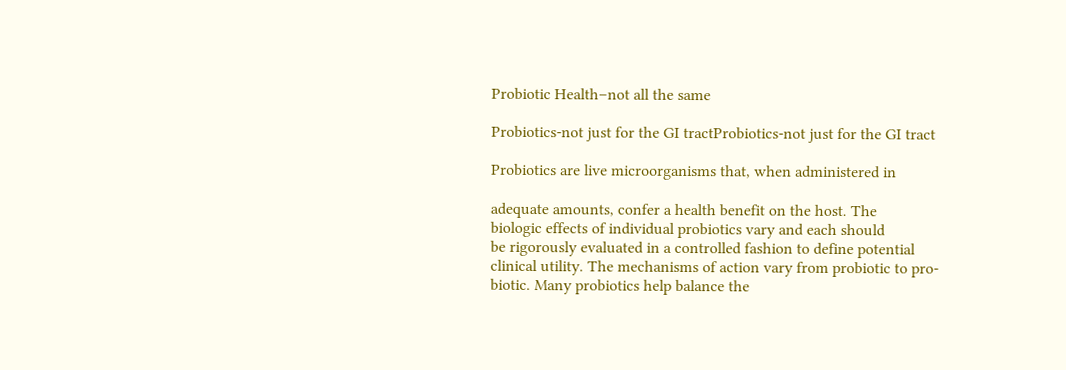Probiotic Health–not all the same

Probiotics-not just for the GI tractProbiotics-not just for the GI tract

Probiotics are live microorganisms that, when administered in

adequate amounts, confer a health benefit on the host. The
biologic effects of individual probiotics vary and each should
be rigorously evaluated in a controlled fashion to define potential
clinical utility. The mechanisms of action vary from probiotic to pro-
biotic. Many probiotics help balance the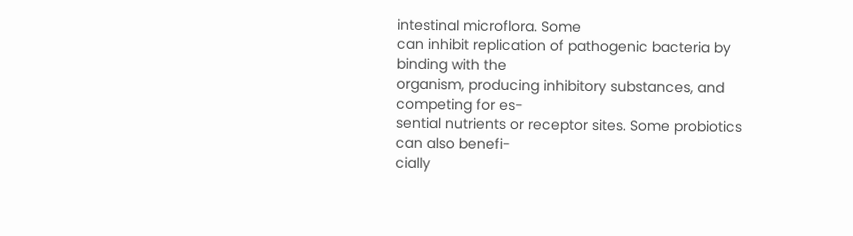intestinal microflora. Some
can inhibit replication of pathogenic bacteria by binding with the
organism, producing inhibitory substances, and competing for es-
sential nutrients or receptor sites. Some probiotics can also benefi-
cially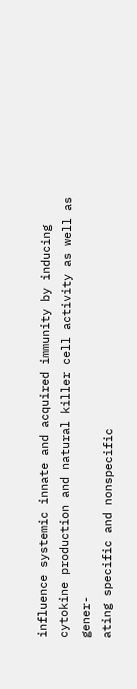influence systemic innate and acquired immunity by inducing
cytokine production and natural killer cell activity as well as gener-
ating specific and nonspecific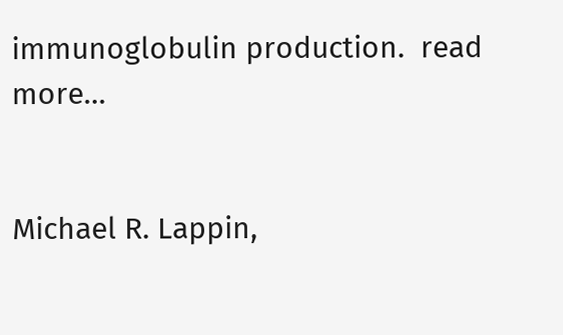immunoglobulin production.  read more…


Michael R. Lappin,